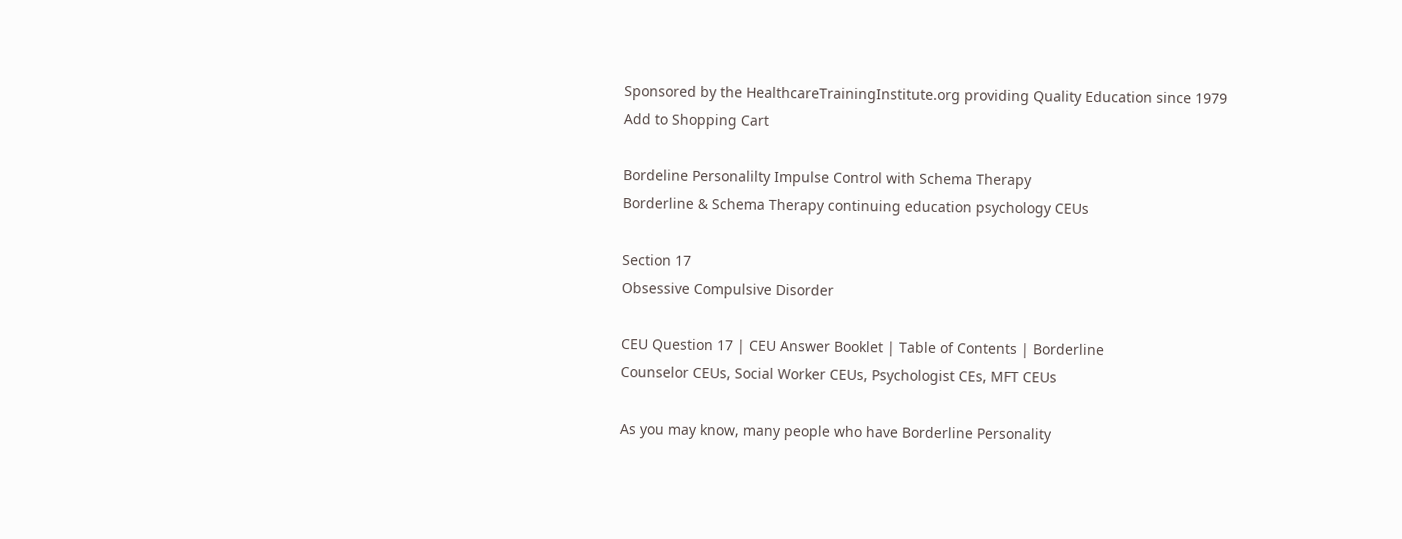Sponsored by the HealthcareTrainingInstitute.org providing Quality Education since 1979
Add to Shopping Cart

Bordeline Personalilty Impulse Control with Schema Therapy
Borderline & Schema Therapy continuing education psychology CEUs

Section 17
Obsessive Compulsive Disorder

CEU Question 17 | CEU Answer Booklet | Table of Contents | Borderline
Counselor CEUs, Social Worker CEUs, Psychologist CEs, MFT CEUs

As you may know, many people who have Borderline Personality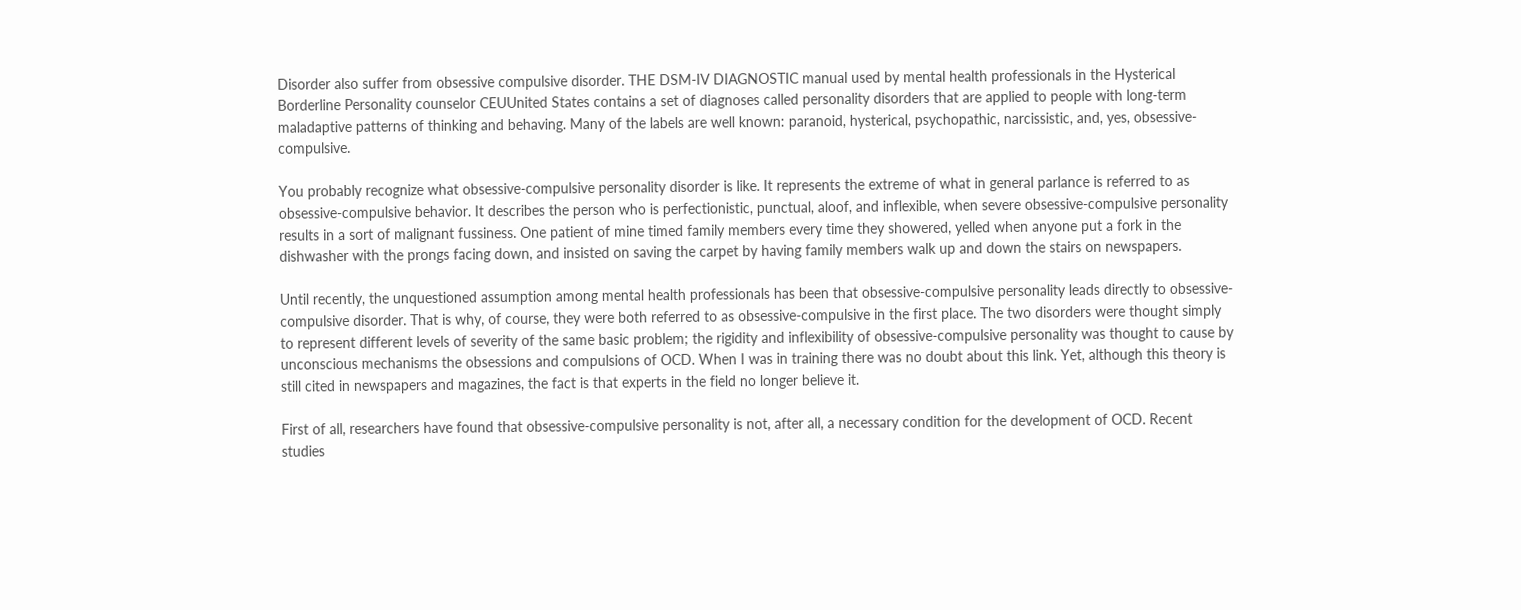Disorder also suffer from obsessive compulsive disorder. THE DSM-IV DIAGNOSTIC manual used by mental health professionals in the Hysterical Borderline Personality counselor CEUUnited States contains a set of diagnoses called personality disorders that are applied to people with long-term maladaptive patterns of thinking and behaving. Many of the labels are well known: paranoid, hysterical, psychopathic, narcissistic, and, yes, obsessive-compulsive.

You probably recognize what obsessive-compulsive personality disorder is like. It represents the extreme of what in general parlance is referred to as obsessive-compulsive behavior. It describes the person who is perfectionistic, punctual, aloof, and inflexible, when severe obsessive-compulsive personality results in a sort of malignant fussiness. One patient of mine timed family members every time they showered, yelled when anyone put a fork in the dishwasher with the prongs facing down, and insisted on saving the carpet by having family members walk up and down the stairs on newspapers.

Until recently, the unquestioned assumption among mental health professionals has been that obsessive-compulsive personality leads directly to obsessive-compulsive disorder. That is why, of course, they were both referred to as obsessive-compulsive in the first place. The two disorders were thought simply to represent different levels of severity of the same basic problem; the rigidity and inflexibility of obsessive-compulsive personality was thought to cause by unconscious mechanisms the obsessions and compulsions of OCD. When I was in training there was no doubt about this link. Yet, although this theory is still cited in newspapers and magazines, the fact is that experts in the field no longer believe it.

First of all, researchers have found that obsessive-compulsive personality is not, after all, a necessary condition for the development of OCD. Recent studies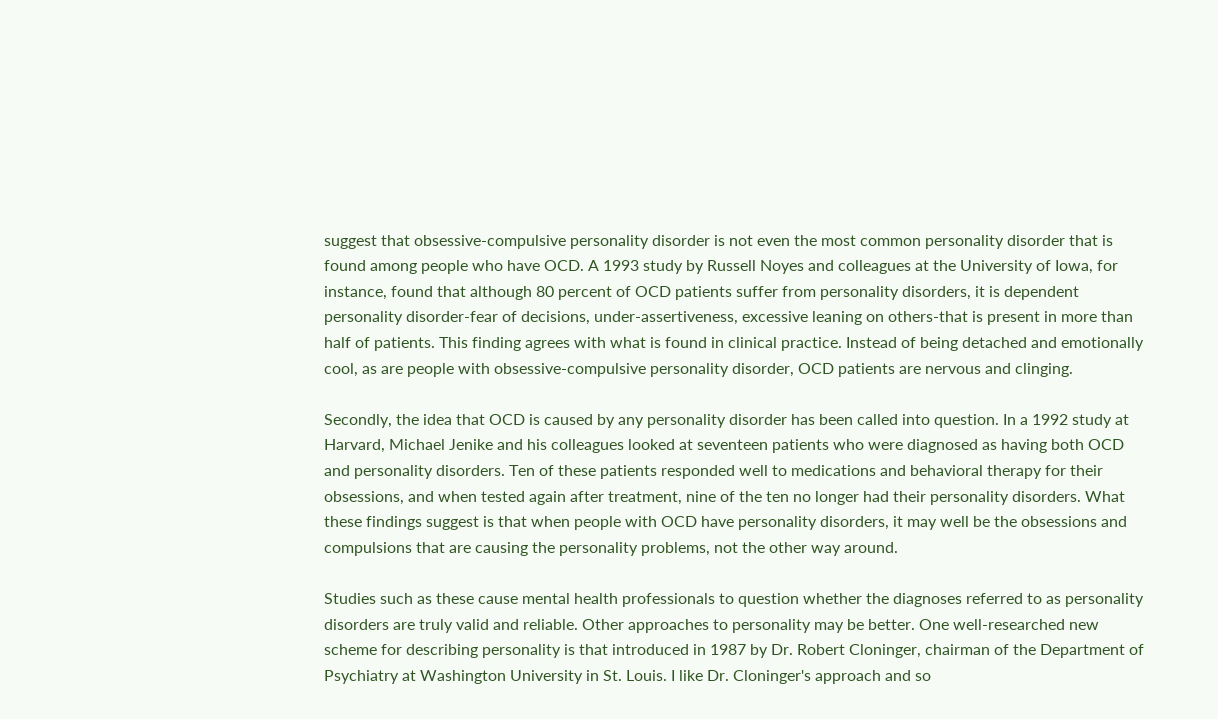suggest that obsessive-compulsive personality disorder is not even the most common personality disorder that is found among people who have OCD. A 1993 study by Russell Noyes and colleagues at the University of Iowa, for instance, found that although 80 percent of OCD patients suffer from personality disorders, it is dependent personality disorder-fear of decisions, under-assertiveness, excessive leaning on others-that is present in more than half of patients. This finding agrees with what is found in clinical practice. Instead of being detached and emotionally cool, as are people with obsessive-compulsive personality disorder, OCD patients are nervous and clinging.

Secondly, the idea that OCD is caused by any personality disorder has been called into question. In a 1992 study at Harvard, Michael Jenike and his colleagues looked at seventeen patients who were diagnosed as having both OCD and personality disorders. Ten of these patients responded well to medications and behavioral therapy for their obsessions, and when tested again after treatment, nine of the ten no longer had their personality disorders. What these findings suggest is that when people with OCD have personality disorders, it may well be the obsessions and compulsions that are causing the personality problems, not the other way around.

Studies such as these cause mental health professionals to question whether the diagnoses referred to as personality disorders are truly valid and reliable. Other approaches to personality may be better. One well-researched new scheme for describing personality is that introduced in 1987 by Dr. Robert Cloninger, chairman of the Department of Psychiatry at Washington University in St. Louis. I like Dr. Cloninger's approach and so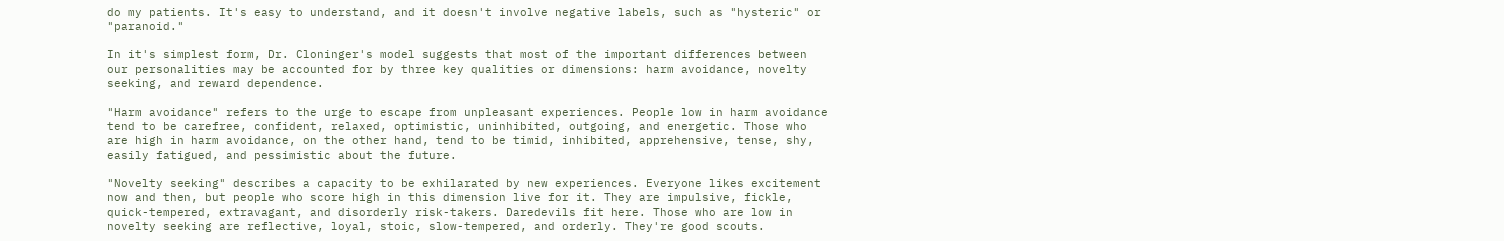do my patients. It's easy to understand, and it doesn't involve negative labels, such as "hysteric" or "paranoid."

In it's simplest form, Dr. Cloninger's model suggests that most of the important differences between our personalities may be accounted for by three key qualities or dimensions: harm avoidance, novelty seeking, and reward dependence.

"Harm avoidance" refers to the urge to escape from unpleasant experiences. People low in harm avoidance tend to be carefree, confident, relaxed, optimistic, uninhibited, outgoing, and energetic. Those who are high in harm avoidance, on the other hand, tend to be timid, inhibited, apprehensive, tense, shy, easily fatigued, and pessimistic about the future.

"Novelty seeking" describes a capacity to be exhilarated by new experiences. Everyone likes excitement now and then, but people who score high in this dimension live for it. They are impulsive, fickle, quick-tempered, extravagant, and disorderly risk-takers. Daredevils fit here. Those who are low in novelty seeking are reflective, loyal, stoic, slow-tempered, and orderly. They're good scouts.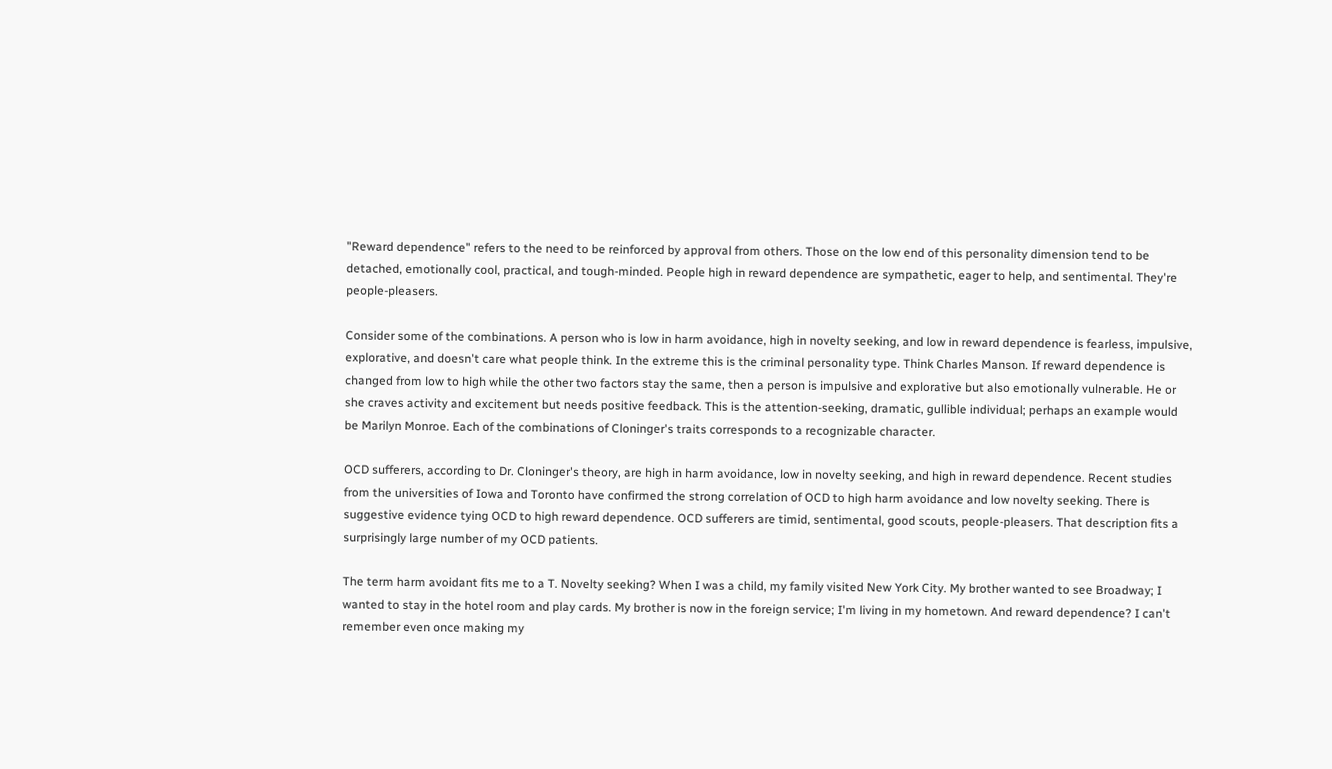"Reward dependence" refers to the need to be reinforced by approval from others. Those on the low end of this personality dimension tend to be detached, emotionally cool, practical, and tough-minded. People high in reward dependence are sympathetic, eager to help, and sentimental. They're people-pleasers.

Consider some of the combinations. A person who is low in harm avoidance, high in novelty seeking, and low in reward dependence is fearless, impulsive, explorative, and doesn't care what people think. In the extreme this is the criminal personality type. Think Charles Manson. If reward dependence is changed from low to high while the other two factors stay the same, then a person is impulsive and explorative but also emotionally vulnerable. He or she craves activity and excitement but needs positive feedback. This is the attention-seeking, dramatic, gullible individual; perhaps an example would be Marilyn Monroe. Each of the combinations of Cloninger's traits corresponds to a recognizable character.

OCD sufferers, according to Dr. Cloninger's theory, are high in harm avoidance, low in novelty seeking, and high in reward dependence. Recent studies from the universities of Iowa and Toronto have confirmed the strong correlation of OCD to high harm avoidance and low novelty seeking. There is suggestive evidence tying OCD to high reward dependence. OCD sufferers are timid, sentimental, good scouts, people-pleasers. That description fits a surprisingly large number of my OCD patients.

The term harm avoidant fits me to a T. Novelty seeking? When I was a child, my family visited New York City. My brother wanted to see Broadway; I wanted to stay in the hotel room and play cards. My brother is now in the foreign service; I'm living in my hometown. And reward dependence? I can't remember even once making my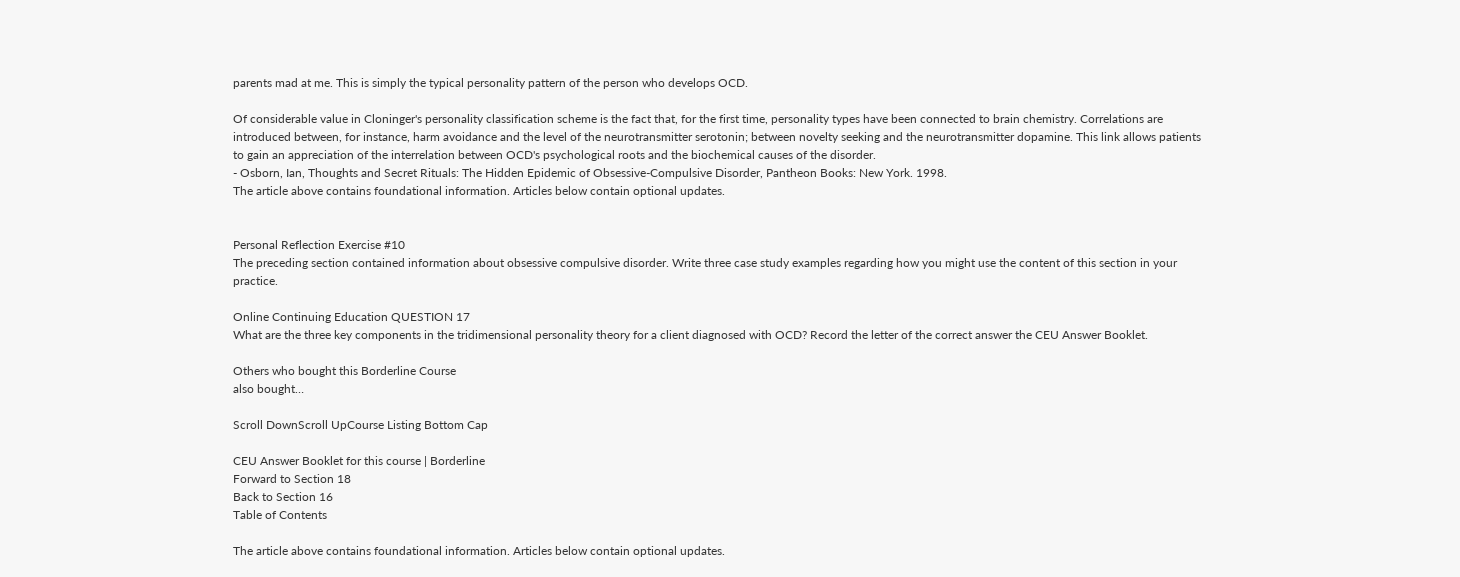parents mad at me. This is simply the typical personality pattern of the person who develops OCD.

Of considerable value in Cloninger's personality classification scheme is the fact that, for the first time, personality types have been connected to brain chemistry. Correlations are introduced between, for instance, harm avoidance and the level of the neurotransmitter serotonin; between novelty seeking and the neurotransmitter dopamine. This link allows patients to gain an appreciation of the interrelation between OCD's psychological roots and the biochemical causes of the disorder.
- Osborn, Ian, Thoughts and Secret Rituals: The Hidden Epidemic of Obsessive-Compulsive Disorder, Pantheon Books: New York. 1998.
The article above contains foundational information. Articles below contain optional updates.


Personal Reflection Exercise #10
The preceding section contained information about obsessive compulsive disorder. Write three case study examples regarding how you might use the content of this section in your practice.

Online Continuing Education QUESTION 17
What are the three key components in the tridimensional personality theory for a client diagnosed with OCD? Record the letter of the correct answer the CEU Answer Booklet.

Others who bought this Borderline Course
also bought…

Scroll DownScroll UpCourse Listing Bottom Cap

CEU Answer Booklet for this course | Borderline
Forward to Section 18
Back to Section 16
Table of Contents

The article above contains foundational information. Articles below contain optional updates.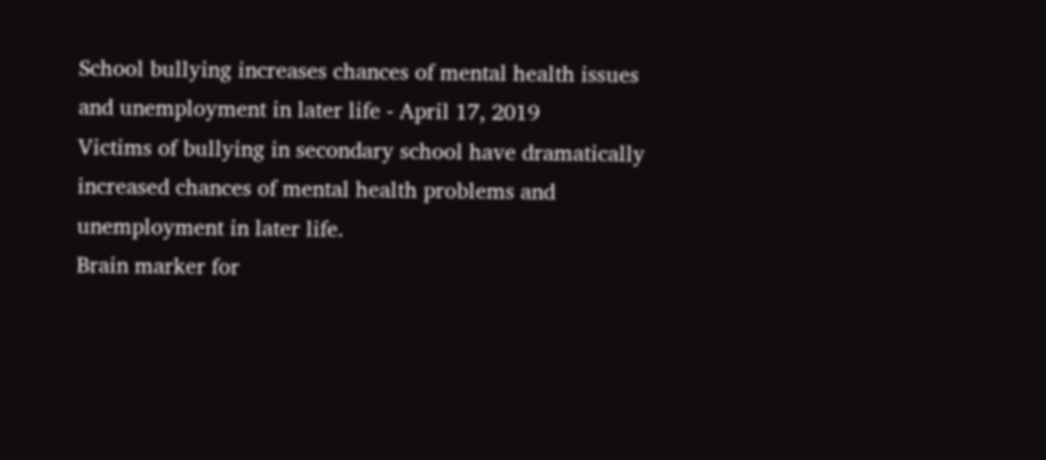School bullying increases chances of mental health issues and unemployment in later life - April 17, 2019
Victims of bullying in secondary school have dramatically increased chances of mental health problems and unemployment in later life.
Brain marker for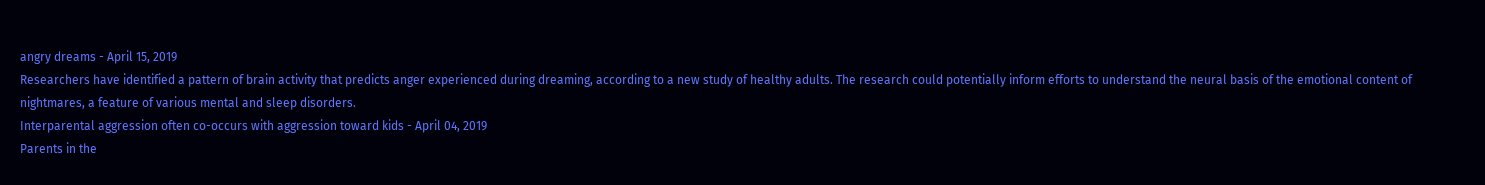angry dreams - April 15, 2019
Researchers have identified a pattern of brain activity that predicts anger experienced during dreaming, according to a new study of healthy adults. The research could potentially inform efforts to understand the neural basis of the emotional content of nightmares, a feature of various mental and sleep disorders.
Interparental aggression often co-occurs with aggression toward kids - April 04, 2019
Parents in the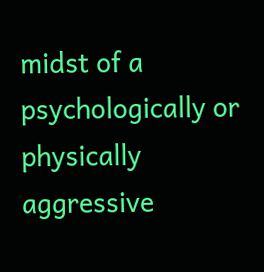midst of a psychologically or physically aggressive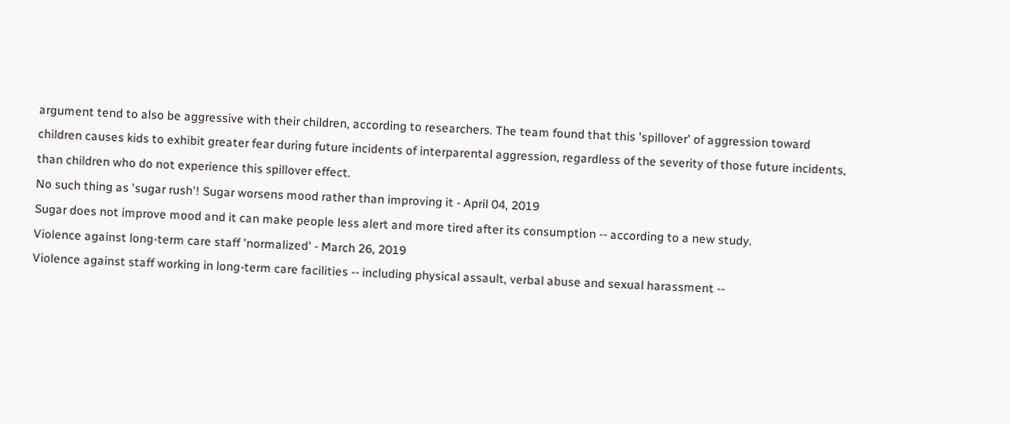argument tend to also be aggressive with their children, according to researchers. The team found that this 'spillover' of aggression toward children causes kids to exhibit greater fear during future incidents of interparental aggression, regardless of the severity of those future incidents, than children who do not experience this spillover effect.
No such thing as 'sugar rush'! Sugar worsens mood rather than improving it - April 04, 2019
Sugar does not improve mood and it can make people less alert and more tired after its consumption -- according to a new study.
Violence against long-term care staff 'normalized' - March 26, 2019
Violence against staff working in long-term care facilities -- including physical assault, verbal abuse and sexual harassment --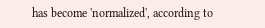has become 'normalized', according to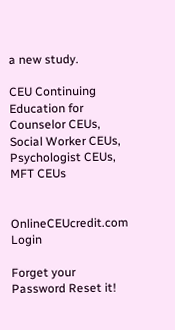a new study.

CEU Continuing Education for
Counselor CEUs, Social Worker CEUs, Psychologist CEUs, MFT CEUs


OnlineCEUcredit.com Login

Forget your Password Reset it!